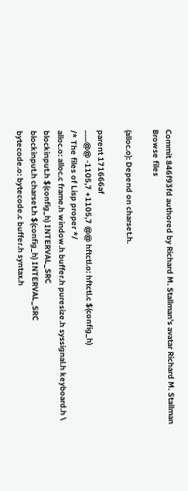Commit 846f93fd authored by Richard M. Stallman's avatar Richard M. Stallman
Browse files

(alloc.o): Depend on charset.h.

parent 171666af
......@@ -1105,7 +1105,7 @@ hftctl.o: hftctl.c $(config_h)
/* The files of Lisp proper */
alloc.o: alloc.c frame.h window.h buffer.h puresize.h syssignal.h keyboard.h \
blockinput.h $(config_h) INTERVAL_SRC
blockinput.h charset.h $(config_h) INTERVAL_SRC
bytecode.o: bytecode.c buffer.h syntax.h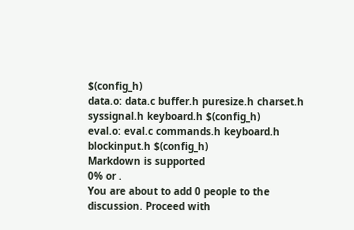$(config_h)
data.o: data.c buffer.h puresize.h charset.h syssignal.h keyboard.h $(config_h)
eval.o: eval.c commands.h keyboard.h blockinput.h $(config_h)
Markdown is supported
0% or .
You are about to add 0 people to the discussion. Proceed with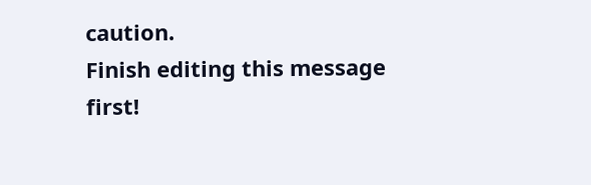caution.
Finish editing this message first!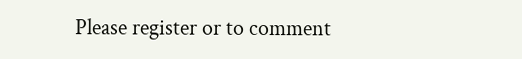Please register or to comment